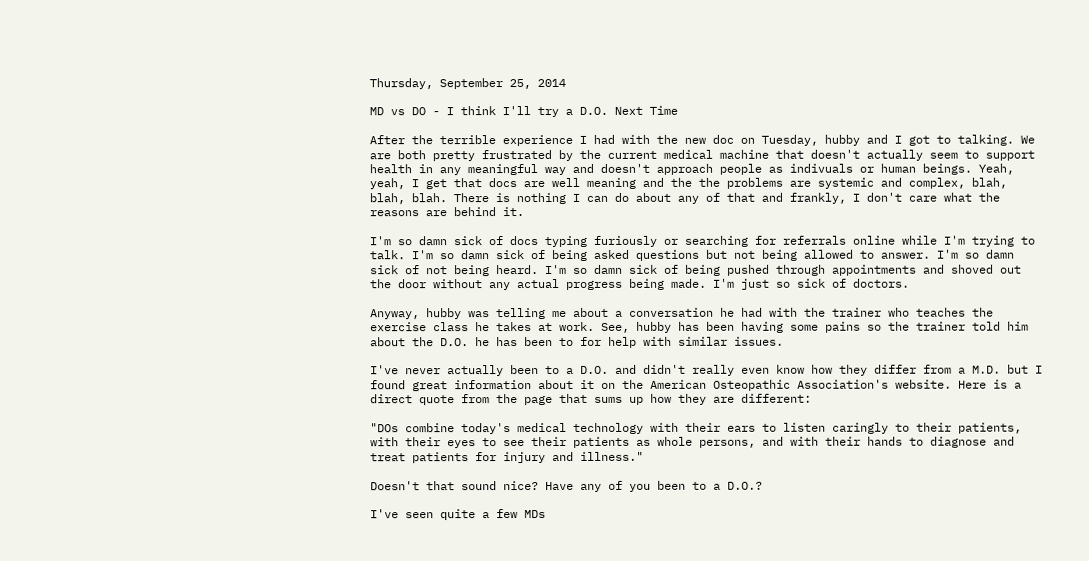Thursday, September 25, 2014

MD vs DO - I think I'll try a D.O. Next Time

After the terrible experience I had with the new doc on Tuesday, hubby and I got to talking. We are both pretty frustrated by the current medical machine that doesn't actually seem to support health in any meaningful way and doesn't approach people as indivuals or human beings. Yeah, yeah, I get that docs are well meaning and the the problems are systemic and complex, blah, blah, blah. There is nothing I can do about any of that and frankly, I don't care what the reasons are behind it.

I'm so damn sick of docs typing furiously or searching for referrals online while I'm trying to talk. I'm so damn sick of being asked questions but not being allowed to answer. I'm so damn sick of not being heard. I'm so damn sick of being pushed through appointments and shoved out the door without any actual progress being made. I'm just so sick of doctors.

Anyway, hubby was telling me about a conversation he had with the trainer who teaches the exercise class he takes at work. See, hubby has been having some pains so the trainer told him about the D.O. he has been to for help with similar issues.

I've never actually been to a D.O. and didn't really even know how they differ from a M.D. but I found great information about it on the American Osteopathic Association's website. Here is a direct quote from the page that sums up how they are different:

"DOs combine today's medical technology with their ears to listen caringly to their patients, with their eyes to see their patients as whole persons, and with their hands to diagnose and treat patients for injury and illness."

Doesn't that sound nice? Have any of you been to a D.O.?

I've seen quite a few MDs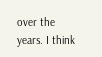over the years. I think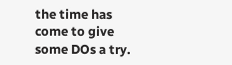the time has come to give some DOs a try.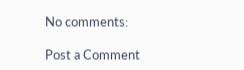No comments:

Post a Comment